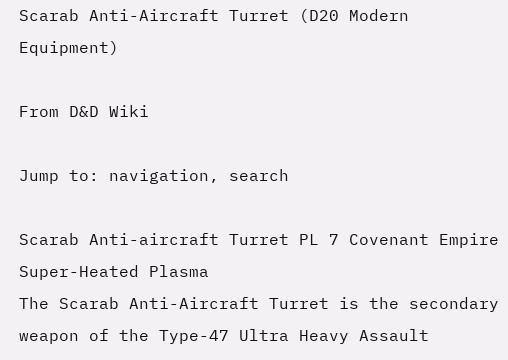Scarab Anti-Aircraft Turret (D20 Modern Equipment)

From D&D Wiki

Jump to: navigation, search

Scarab Anti-aircraft Turret PL 7 Covenant Empire
Super-Heated Plasma
The Scarab Anti-Aircraft Turret is the secondary weapon of the Type-47 Ultra Heavy Assault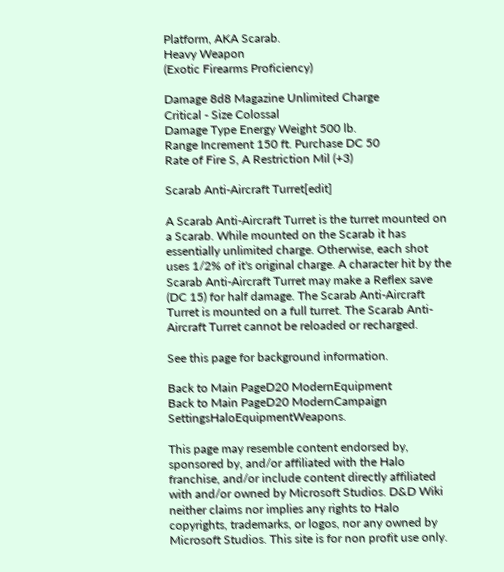Platform, AKA Scarab.
Heavy Weapon
(Exotic Firearms Proficiency)

Damage 8d8 Magazine Unlimited Charge
Critical - Size Colossal
Damage Type Energy Weight 500 lb.
Range Increment 150 ft. Purchase DC 50
Rate of Fire S, A Restriction Mil (+3)

Scarab Anti-Aircraft Turret[edit]

A Scarab Anti-Aircraft Turret is the turret mounted on a Scarab. While mounted on the Scarab it has essentially unlimited charge. Otherwise, each shot uses 1/2% of it's original charge. A character hit by the Scarab Anti-Aircraft Turret may make a Reflex save (DC 15) for half damage. The Scarab Anti-Aircraft Turret is mounted on a full turret. The Scarab Anti-Aircraft Turret cannot be reloaded or recharged.

See this page for background information.

Back to Main PageD20 ModernEquipment
Back to Main PageD20 ModernCampaign SettingsHaloEquipmentWeapons.

This page may resemble content endorsed by, sponsored by, and/or affiliated with the Halo franchise, and/or include content directly affiliated with and/or owned by Microsoft Studios. D&D Wiki neither claims nor implies any rights to Halo copyrights, trademarks, or logos, nor any owned by Microsoft Studios. This site is for non profit use only.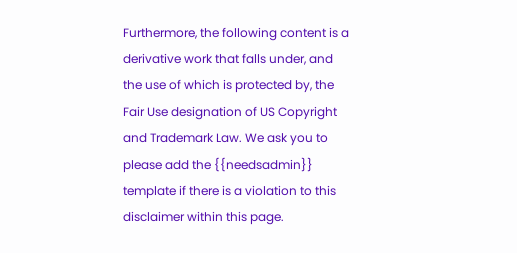Furthermore, the following content is a derivative work that falls under, and the use of which is protected by, the Fair Use designation of US Copyright and Trademark Law. We ask you to please add the {{needsadmin}} template if there is a violation to this disclaimer within this page.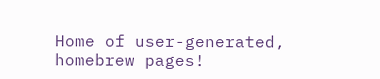Home of user-generated,
homebrew pages!